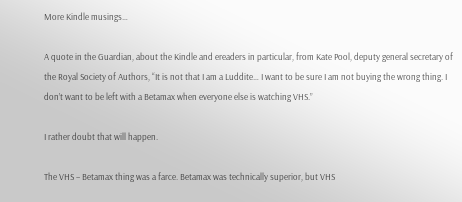More Kindle musings…

A quote in the Guardian, about the Kindle and ereaders in particular, from Kate Pool, deputy general secretary of the Royal Society of Authors, “It is not that I am a Luddite… I want to be sure I am not buying the wrong thing. I don’t want to be left with a Betamax when everyone else is watching VHS.”

I rather doubt that will happen.

The VHS – Betamax thing was a farce. Betamax was technically superior, but VHS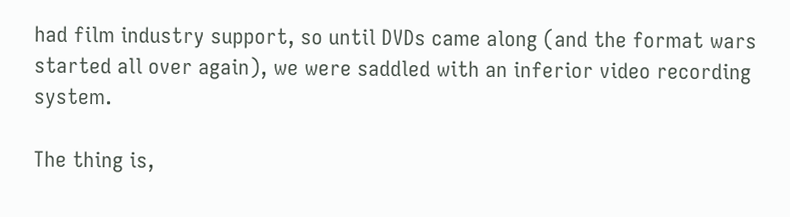had film industry support, so until DVDs came along (and the format wars started all over again), we were saddled with an inferior video recording system.

The thing is,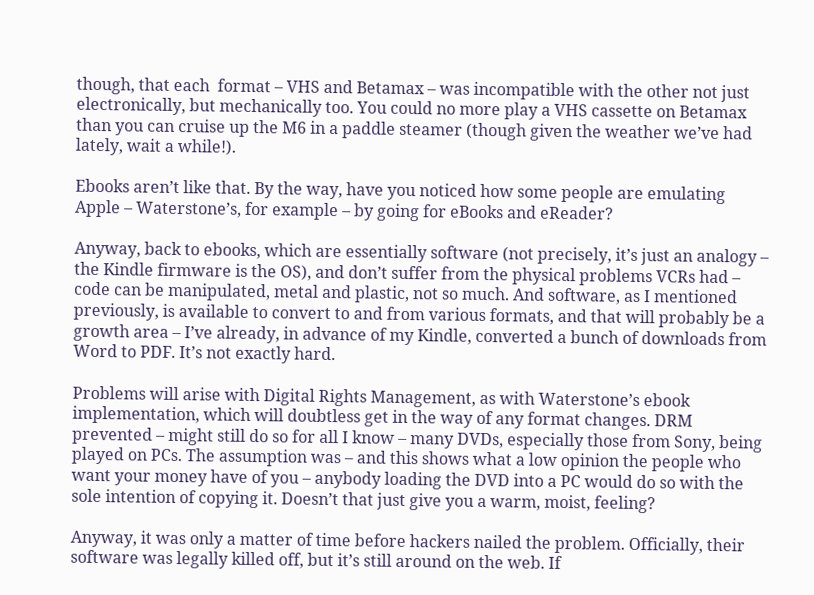though, that each  format – VHS and Betamax – was incompatible with the other not just electronically, but mechanically too. You could no more play a VHS cassette on Betamax than you can cruise up the M6 in a paddle steamer (though given the weather we’ve had lately, wait a while!).

Ebooks aren’t like that. By the way, have you noticed how some people are emulating Apple – Waterstone’s, for example – by going for eBooks and eReader?

Anyway, back to ebooks, which are essentially software (not precisely, it’s just an analogy – the Kindle firmware is the OS), and don’t suffer from the physical problems VCRs had – code can be manipulated, metal and plastic, not so much. And software, as I mentioned previously, is available to convert to and from various formats, and that will probably be a growth area – I’ve already, in advance of my Kindle, converted a bunch of downloads from Word to PDF. It’s not exactly hard.

Problems will arise with Digital Rights Management, as with Waterstone’s ebook implementation, which will doubtless get in the way of any format changes. DRM prevented – might still do so for all I know – many DVDs, especially those from Sony, being played on PCs. The assumption was – and this shows what a low opinion the people who want your money have of you – anybody loading the DVD into a PC would do so with the sole intention of copying it. Doesn’t that just give you a warm, moist, feeling?

Anyway, it was only a matter of time before hackers nailed the problem. Officially, their software was legally killed off, but it’s still around on the web. If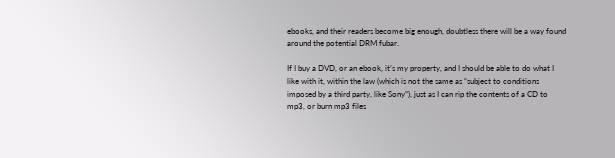ebooks, and their readers become big enough, doubtless there will be a way found around the potential DRM fubar.

If I buy a DVD, or an ebook, it’s my property, and I should be able to do what I like with it, within the law (which is not the same as “subject to conditions imposed by a third party, like Sony”), just as I can rip the contents of a CD to mp3, or burn mp3 files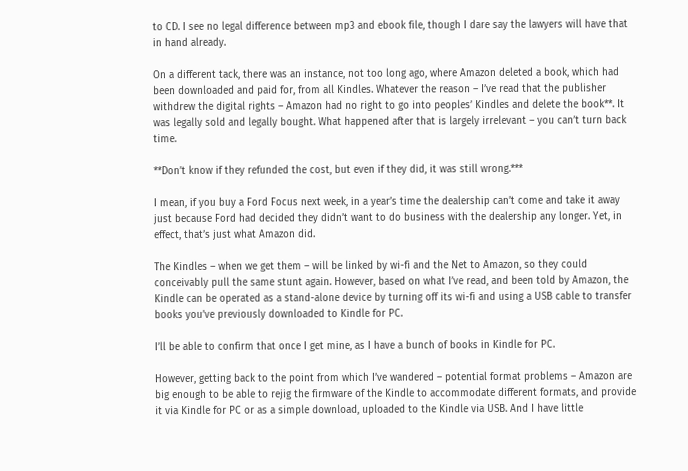to CD. I see no legal difference between mp3 and ebook file, though I dare say the lawyers will have that in hand already.

On a different tack, there was an instance, not too long ago, where Amazon deleted a book, which had been downloaded and paid for, from all Kindles. Whatever the reason – I’ve read that the publisher withdrew the digital rights – Amazon had no right to go into peoples’ Kindles and delete the book**. It was legally sold and legally bought. What happened after that is largely irrelevant – you can’t turn back time.

**Don’t know if they refunded the cost, but even if they did, it was still wrong.***

I mean, if you buy a Ford Focus next week, in a year’s time the dealership can’t come and take it away just because Ford had decided they didn’t want to do business with the dealership any longer. Yet, in effect, that’s just what Amazon did.

The Kindles – when we get them – will be linked by wi-fi and the Net to Amazon, so they could conceivably pull the same stunt again. However, based on what I’ve read, and been told by Amazon, the Kindle can be operated as a stand-alone device by turning off its wi-fi and using a USB cable to transfer books you’ve previously downloaded to Kindle for PC.

I’ll be able to confirm that once I get mine, as I have a bunch of books in Kindle for PC.

However, getting back to the point from which I’ve wandered – potential format problems – Amazon are big enough to be able to rejig the firmware of the Kindle to accommodate different formats, and provide it via Kindle for PC or as a simple download, uploaded to the Kindle via USB. And I have little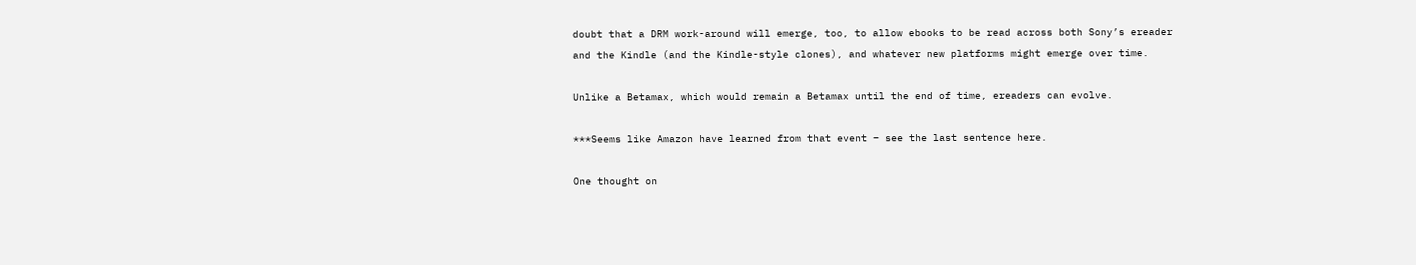doubt that a DRM work-around will emerge, too, to allow ebooks to be read across both Sony’s ereader and the Kindle (and the Kindle-style clones), and whatever new platforms might emerge over time.

Unlike a Betamax, which would remain a Betamax until the end of time, ereaders can evolve.

***Seems like Amazon have learned from that event – see the last sentence here.

One thought on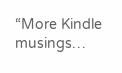“More Kindle musings…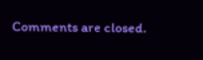Comments are closed.